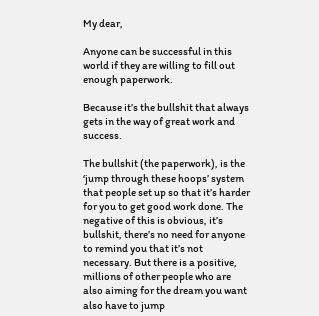My dear,

Anyone can be successful in this world if they are willing to fill out enough paperwork.

Because it’s the bullshit that always gets in the way of great work and success.

The bullshit (the paperwork), is the ‘jump through these hoops’ system that people set up so that it’s harder for you to get good work done. The negative of this is obvious, it’s bullshit, there’s no need for anyone to remind you that it’s not necessary. But there is a positive, millions of other people who are also aiming for the dream you want also have to jump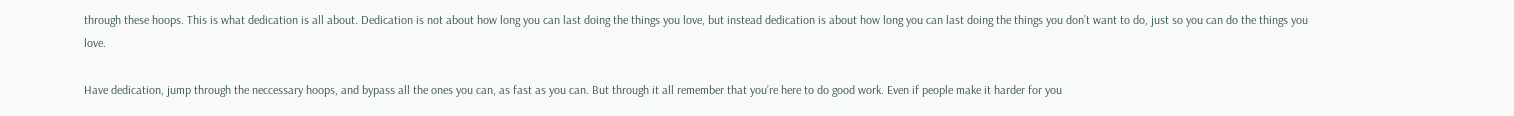through these hoops. This is what dedication is all about. Dedication is not about how long you can last doing the things you love, but instead dedication is about how long you can last doing the things you don’t want to do, just so you can do the things you love.

Have dedication, jump through the neccessary hoops, and bypass all the ones you can, as fast as you can. But through it all remember that you’re here to do good work. Even if people make it harder for you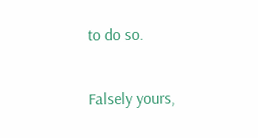to do so.

Falsely yours,